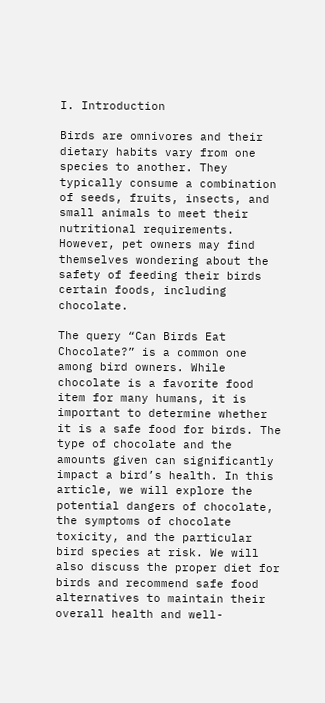I. Introduction

Birds are omnivores and their dietary habits vary from one species to another. They typically consume a combination of seeds, fruits, insects, and small animals to meet their nutritional requirements. However, pet owners may find themselves wondering about the safety of feeding their birds certain foods, including chocolate.

The query “Can Birds Eat Chocolate?” is a common one among bird owners. While chocolate is a favorite food item for many humans, it is important to determine whether it is a safe food for birds. The type of chocolate and the amounts given can significantly impact a bird’s health. In this article, we will explore the potential dangers of chocolate, the symptoms of chocolate toxicity, and the particular bird species at risk. We will also discuss the proper diet for birds and recommend safe food alternatives to maintain their overall health and well-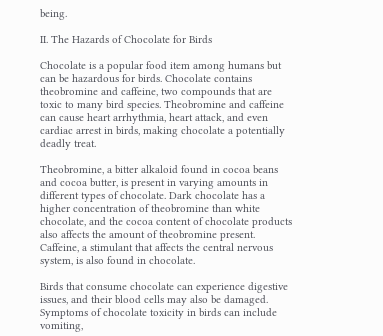being.

II. The Hazards of Chocolate for Birds

Chocolate is a popular food item among humans but can be hazardous for birds. Chocolate contains theobromine and caffeine, two compounds that are toxic to many bird species. Theobromine and caffeine can cause heart arrhythmia, heart attack, and even cardiac arrest in birds, making chocolate a potentially deadly treat.

Theobromine, a bitter alkaloid found in cocoa beans and cocoa butter, is present in varying amounts in different types of chocolate. Dark chocolate has a higher concentration of theobromine than white chocolate, and the cocoa content of chocolate products also affects the amount of theobromine present. Caffeine, a stimulant that affects the central nervous system, is also found in chocolate.

Birds that consume chocolate can experience digestive issues, and their blood cells may also be damaged. Symptoms of chocolate toxicity in birds can include vomiting,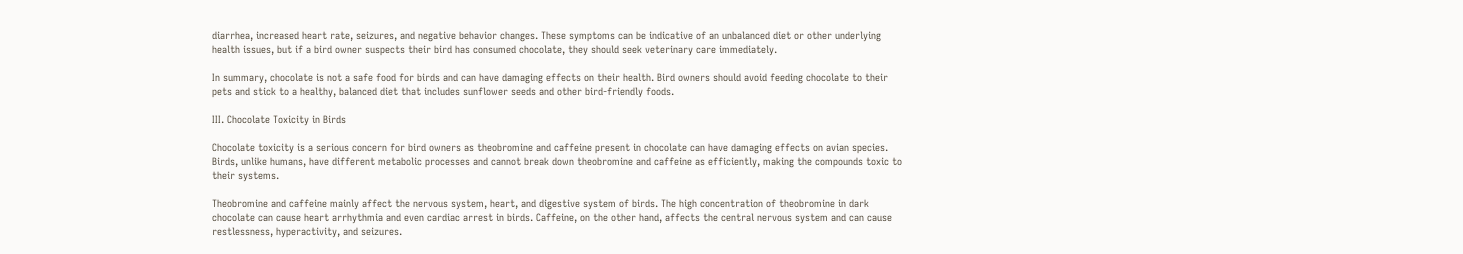diarrhea, increased heart rate, seizures, and negative behavior changes. These symptoms can be indicative of an unbalanced diet or other underlying health issues, but if a bird owner suspects their bird has consumed chocolate, they should seek veterinary care immediately.

In summary, chocolate is not a safe food for birds and can have damaging effects on their health. Bird owners should avoid feeding chocolate to their pets and stick to a healthy, balanced diet that includes sunflower seeds and other bird-friendly foods.

III. Chocolate Toxicity in Birds

Chocolate toxicity is a serious concern for bird owners as theobromine and caffeine present in chocolate can have damaging effects on avian species. Birds, unlike humans, have different metabolic processes and cannot break down theobromine and caffeine as efficiently, making the compounds toxic to their systems.

Theobromine and caffeine mainly affect the nervous system, heart, and digestive system of birds. The high concentration of theobromine in dark chocolate can cause heart arrhythmia and even cardiac arrest in birds. Caffeine, on the other hand, affects the central nervous system and can cause restlessness, hyperactivity, and seizures.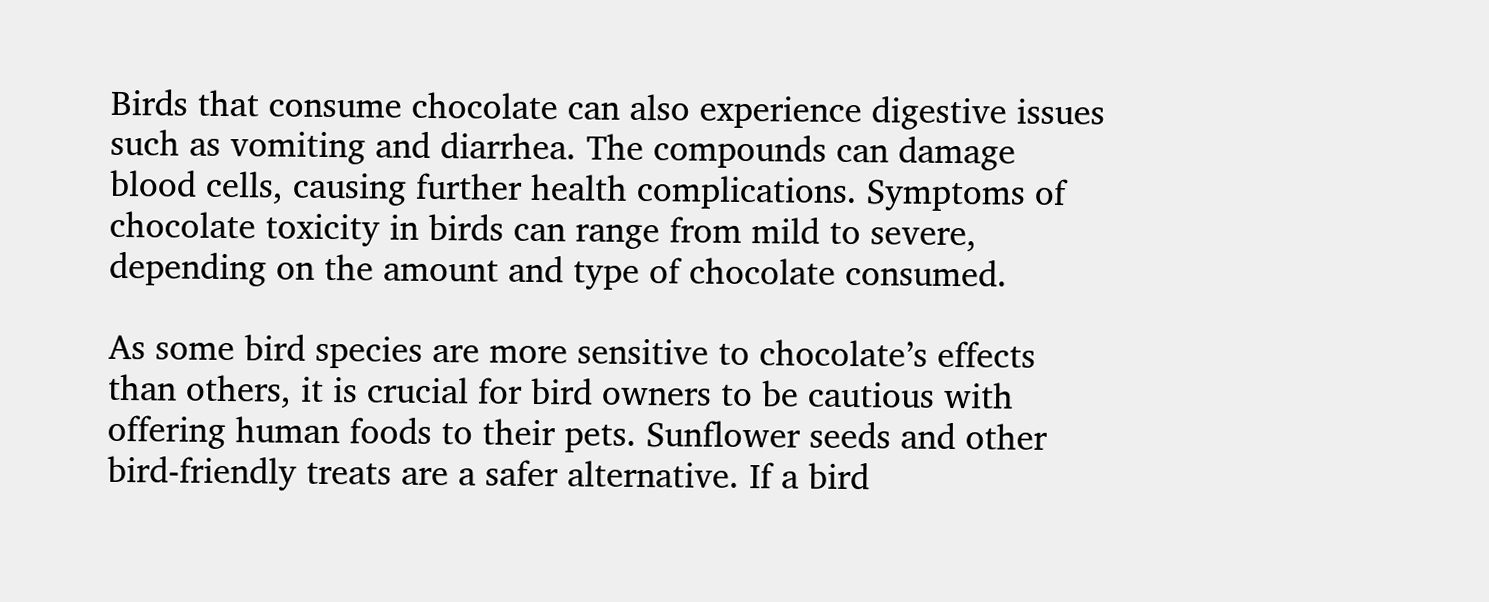Birds that consume chocolate can also experience digestive issues such as vomiting and diarrhea. The compounds can damage blood cells, causing further health complications. Symptoms of chocolate toxicity in birds can range from mild to severe, depending on the amount and type of chocolate consumed.

As some bird species are more sensitive to chocolate’s effects than others, it is crucial for bird owners to be cautious with offering human foods to their pets. Sunflower seeds and other bird-friendly treats are a safer alternative. If a bird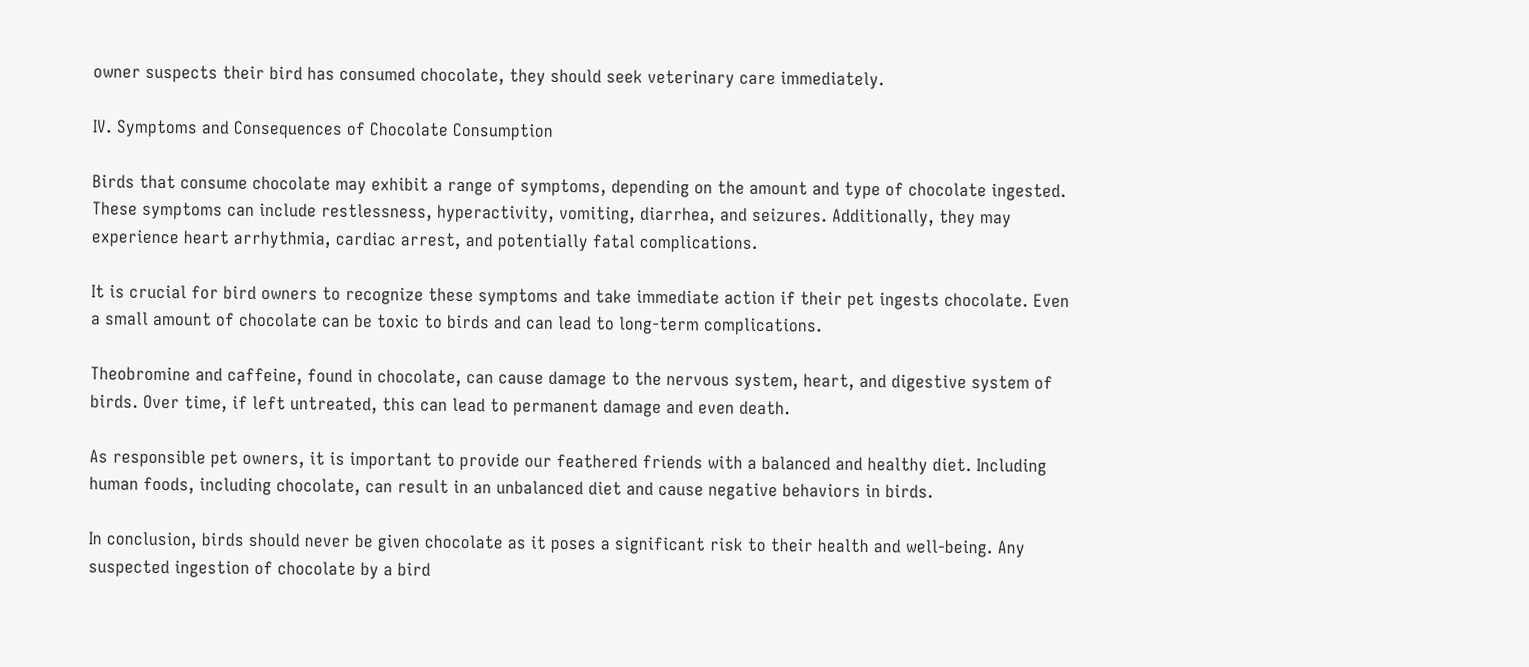owner suspects their bird has consumed chocolate, they should seek veterinary care immediately.

IV. Symptoms and Consequences of Chocolate Consumption

Birds that consume chocolate may exhibit a range of symptoms, depending on the amount and type of chocolate ingested. These symptoms can include restlessness, hyperactivity, vomiting, diarrhea, and seizures. Additionally, they may experience heart arrhythmia, cardiac arrest, and potentially fatal complications.

It is crucial for bird owners to recognize these symptoms and take immediate action if their pet ingests chocolate. Even a small amount of chocolate can be toxic to birds and can lead to long-term complications.

Theobromine and caffeine, found in chocolate, can cause damage to the nervous system, heart, and digestive system of birds. Over time, if left untreated, this can lead to permanent damage and even death.

As responsible pet owners, it is important to provide our feathered friends with a balanced and healthy diet. Including human foods, including chocolate, can result in an unbalanced diet and cause negative behaviors in birds.

In conclusion, birds should never be given chocolate as it poses a significant risk to their health and well-being. Any suspected ingestion of chocolate by a bird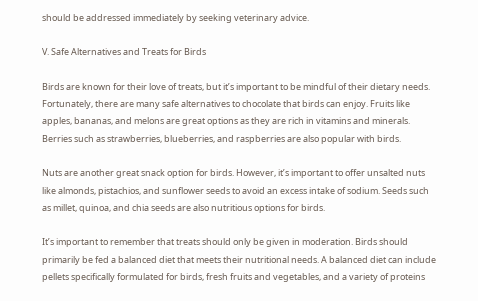should be addressed immediately by seeking veterinary advice.

V. Safe Alternatives and Treats for Birds

Birds are known for their love of treats, but it’s important to be mindful of their dietary needs. Fortunately, there are many safe alternatives to chocolate that birds can enjoy. Fruits like apples, bananas, and melons are great options as they are rich in vitamins and minerals. Berries such as strawberries, blueberries, and raspberries are also popular with birds.

Nuts are another great snack option for birds. However, it’s important to offer unsalted nuts like almonds, pistachios, and sunflower seeds to avoid an excess intake of sodium. Seeds such as millet, quinoa, and chia seeds are also nutritious options for birds.

It’s important to remember that treats should only be given in moderation. Birds should primarily be fed a balanced diet that meets their nutritional needs. A balanced diet can include pellets specifically formulated for birds, fresh fruits and vegetables, and a variety of proteins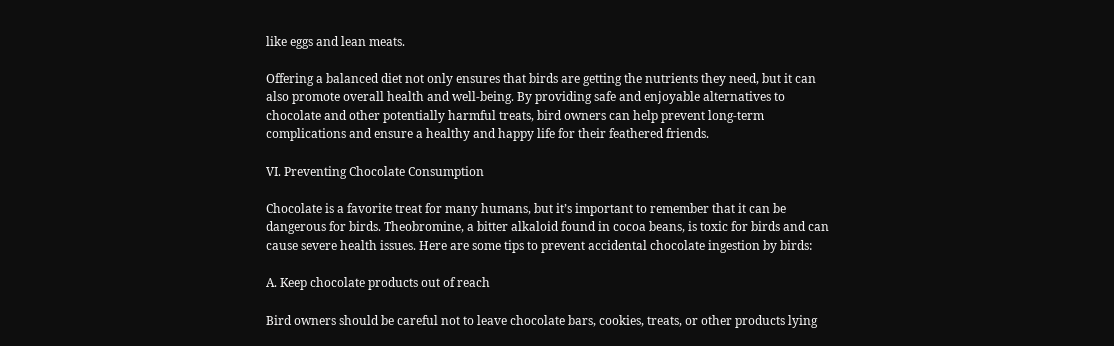like eggs and lean meats.

Offering a balanced diet not only ensures that birds are getting the nutrients they need, but it can also promote overall health and well-being. By providing safe and enjoyable alternatives to chocolate and other potentially harmful treats, bird owners can help prevent long-term complications and ensure a healthy and happy life for their feathered friends.

VI. Preventing Chocolate Consumption

Chocolate is a favorite treat for many humans, but it’s important to remember that it can be dangerous for birds. Theobromine, a bitter alkaloid found in cocoa beans, is toxic for birds and can cause severe health issues. Here are some tips to prevent accidental chocolate ingestion by birds:

A. Keep chocolate products out of reach

Bird owners should be careful not to leave chocolate bars, cookies, treats, or other products lying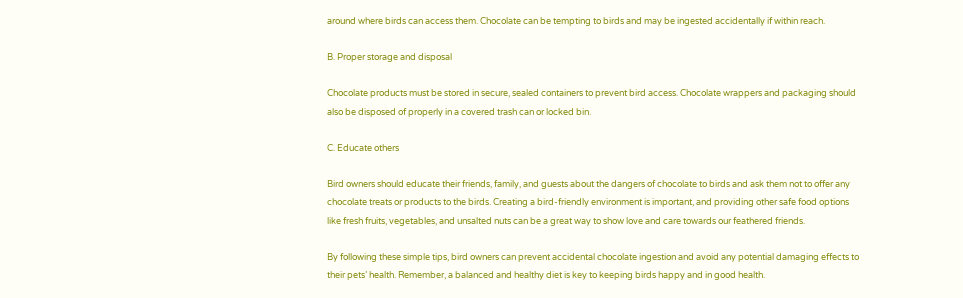around where birds can access them. Chocolate can be tempting to birds and may be ingested accidentally if within reach.

B. Proper storage and disposal

Chocolate products must be stored in secure, sealed containers to prevent bird access. Chocolate wrappers and packaging should also be disposed of properly in a covered trash can or locked bin.

C. Educate others

Bird owners should educate their friends, family, and guests about the dangers of chocolate to birds and ask them not to offer any chocolate treats or products to the birds. Creating a bird-friendly environment is important, and providing other safe food options like fresh fruits, vegetables, and unsalted nuts can be a great way to show love and care towards our feathered friends.

By following these simple tips, bird owners can prevent accidental chocolate ingestion and avoid any potential damaging effects to their pets’ health. Remember, a balanced and healthy diet is key to keeping birds happy and in good health.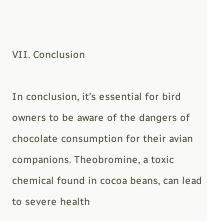VII. Conclusion

In conclusion, it’s essential for bird owners to be aware of the dangers of chocolate consumption for their avian companions. Theobromine, a toxic chemical found in cocoa beans, can lead to severe health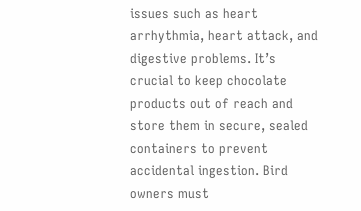issues such as heart arrhythmia, heart attack, and digestive problems. It’s crucial to keep chocolate products out of reach and store them in secure, sealed containers to prevent accidental ingestion. Bird owners must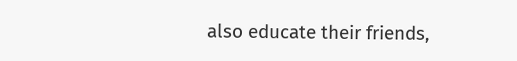also educate their friends,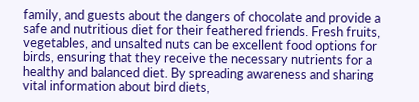family, and guests about the dangers of chocolate and provide a safe and nutritious diet for their feathered friends. Fresh fruits, vegetables, and unsalted nuts can be excellent food options for birds, ensuring that they receive the necessary nutrients for a healthy and balanced diet. By spreading awareness and sharing vital information about bird diets,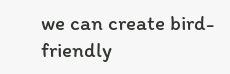we can create bird-friendly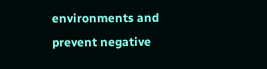environments and prevent negative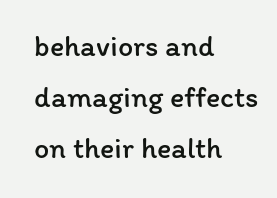behaviors and damaging effects on their health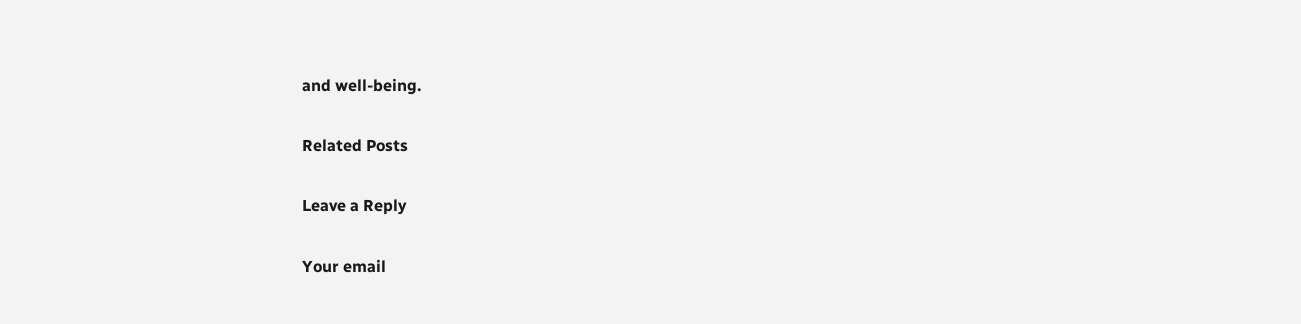and well-being.

Related Posts

Leave a Reply

Your email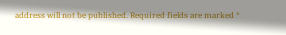address will not be published. Required fields are marked *